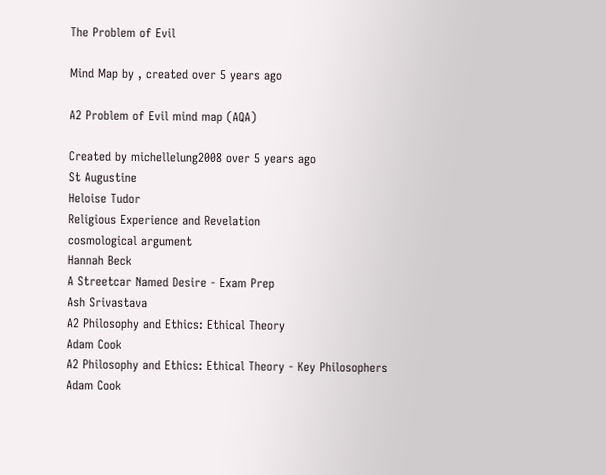The Problem of Evil

Mind Map by , created over 5 years ago

A2 Problem of Evil mind map (AQA)

Created by michellelung2008 over 5 years ago
St Augustine
Heloise Tudor
Religious Experience and Revelation
cosmological argument
Hannah Beck
A Streetcar Named Desire - Exam Prep
Ash Srivastava
A2 Philosophy and Ethics: Ethical Theory
Adam Cook
A2 Philosophy and Ethics: Ethical Theory - Key Philosophers
Adam Cook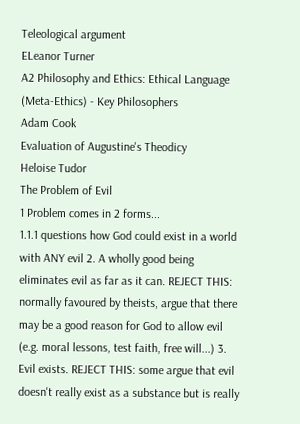Teleological argument
ELeanor Turner
A2 Philosophy and Ethics: Ethical Language (Meta-Ethics) - Key Philosophers
Adam Cook
Evaluation of Augustine's Theodicy
Heloise Tudor
The Problem of Evil
1 Problem comes in 2 forms...
1.1.1 questions how God could exist in a world with ANY evil 2. A wholly good being eliminates evil as far as it can. REJECT THIS: normally favoured by theists, argue that there may be a good reason for God to allow evil (e.g. moral lessons, test faith, free will...) 3. Evil exists. REJECT THIS: some argue that evil doesn't really exist as a substance but is really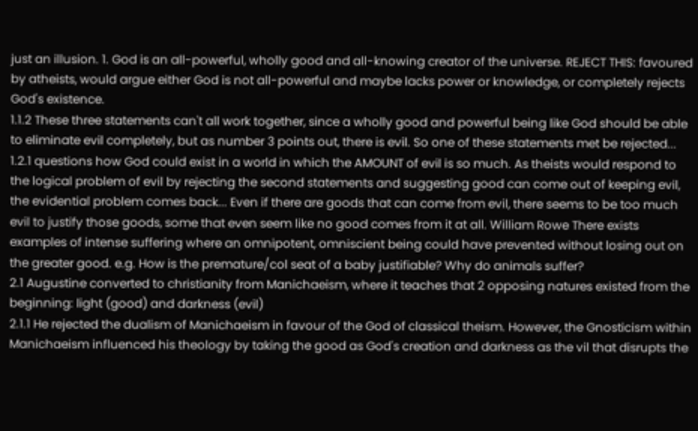just an illusion. 1. God is an all-powerful, wholly good and all-knowing creator of the universe. REJECT THIS: favoured by atheists, would argue either God is not all-powerful and maybe lacks power or knowledge, or completely rejects God's existence.
1.1.2 These three statements can't all work together, since a wholly good and powerful being like God should be able to eliminate evil completely, but as number 3 points out, there is evil. So one of these statements met be rejected...
1.2.1 questions how God could exist in a world in which the AMOUNT of evil is so much. As theists would respond to the logical problem of evil by rejecting the second statements and suggesting good can come out of keeping evil, the evidential problem comes back... Even if there are goods that can come from evil, there seems to be too much evil to justify those goods, some that even seem like no good comes from it at all. William Rowe There exists examples of intense suffering where an omnipotent, omniscient being could have prevented without losing out on the greater good. e.g. How is the premature/col seat of a baby justifiable? Why do animals suffer?
2.1 Augustine converted to christianity from Manichaeism, where it teaches that 2 opposing natures existed from the beginning: light (good) and darkness (evil)
2.1.1 He rejected the dualism of Manichaeism in favour of the God of classical theism. However, the Gnosticism within Manichaeism influenced his theology by taking the good as God's creation and darkness as the vil that disrupts the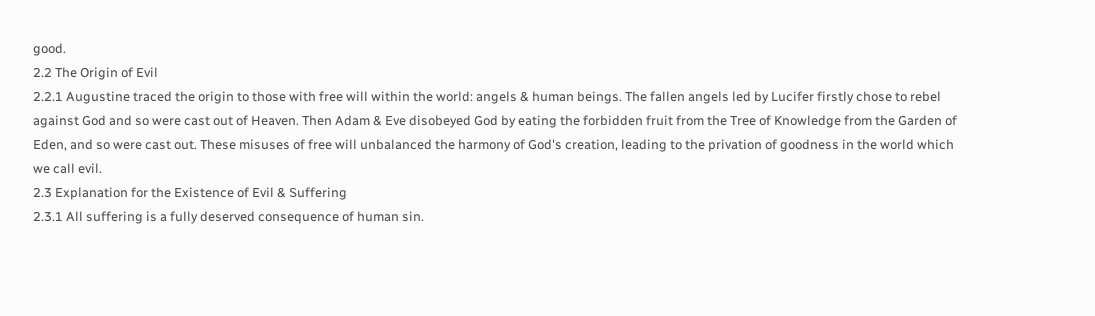good.
2.2 The Origin of Evil
2.2.1 Augustine traced the origin to those with free will within the world: angels & human beings. The fallen angels led by Lucifer firstly chose to rebel against God and so were cast out of Heaven. Then Adam & Eve disobeyed God by eating the forbidden fruit from the Tree of Knowledge from the Garden of Eden, and so were cast out. These misuses of free will unbalanced the harmony of God's creation, leading to the privation of goodness in the world which we call evil.
2.3 Explanation for the Existence of Evil & Suffering
2.3.1 All suffering is a fully deserved consequence of human sin.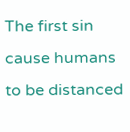The first sin cause humans to be distanced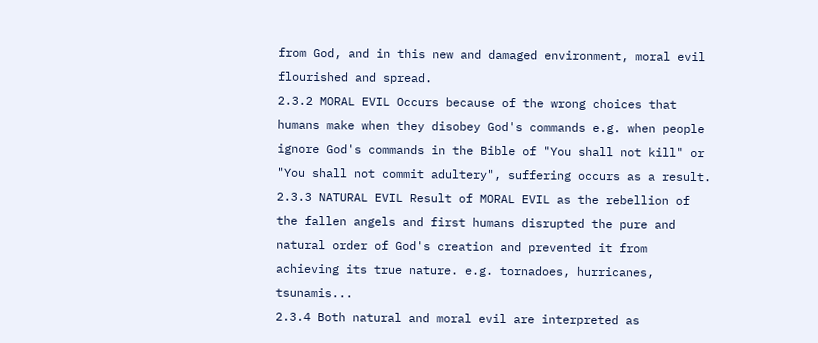from God, and in this new and damaged environment, moral evil flourished and spread.
2.3.2 MORAL EVIL Occurs because of the wrong choices that humans make when they disobey God's commands e.g. when people ignore God's commands in the Bible of "You shall not kill" or "You shall not commit adultery", suffering occurs as a result.
2.3.3 NATURAL EVIL Result of MORAL EVIL as the rebellion of the fallen angels and first humans disrupted the pure and natural order of God's creation and prevented it from achieving its true nature. e.g. tornadoes, hurricanes, tsunamis...
2.3.4 Both natural and moral evil are interpreted as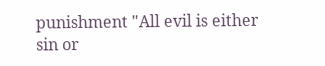punishment "All evil is either sin or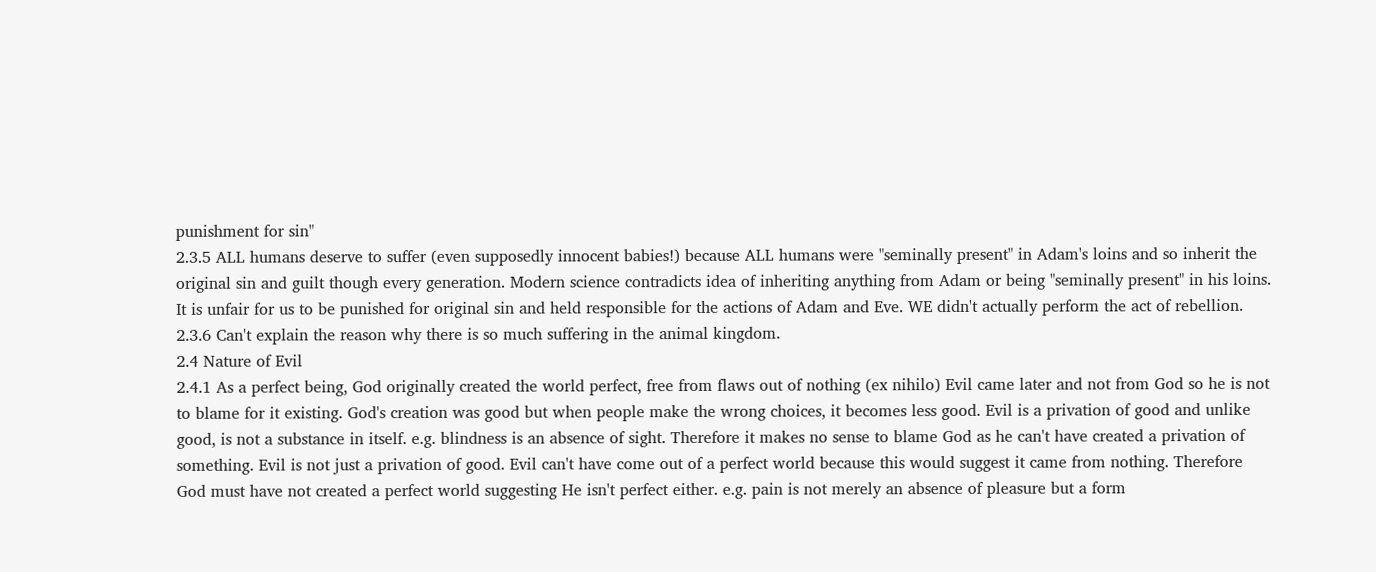punishment for sin"
2.3.5 ALL humans deserve to suffer (even supposedly innocent babies!) because ALL humans were "seminally present" in Adam's loins and so inherit the original sin and guilt though every generation. Modern science contradicts idea of inheriting anything from Adam or being "seminally present" in his loins. It is unfair for us to be punished for original sin and held responsible for the actions of Adam and Eve. WE didn't actually perform the act of rebellion.
2.3.6 Can't explain the reason why there is so much suffering in the animal kingdom.
2.4 Nature of Evil
2.4.1 As a perfect being, God originally created the world perfect, free from flaws out of nothing (ex nihilo) Evil came later and not from God so he is not to blame for it existing. God's creation was good but when people make the wrong choices, it becomes less good. Evil is a privation of good and unlike good, is not a substance in itself. e.g. blindness is an absence of sight. Therefore it makes no sense to blame God as he can't have created a privation of something. Evil is not just a privation of good. Evil can't have come out of a perfect world because this would suggest it came from nothing. Therefore God must have not created a perfect world suggesting He isn't perfect either. e.g. pain is not merely an absence of pleasure but a form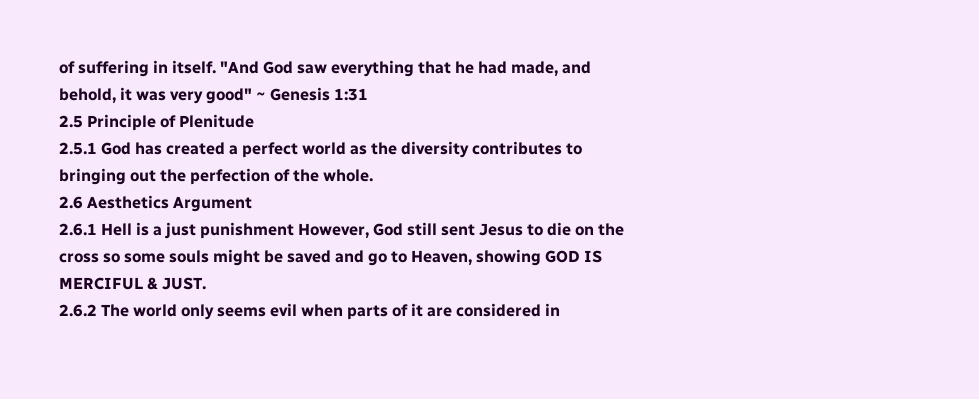of suffering in itself. "And God saw everything that he had made, and behold, it was very good" ~ Genesis 1:31
2.5 Principle of Plenitude
2.5.1 God has created a perfect world as the diversity contributes to bringing out the perfection of the whole.
2.6 Aesthetics Argument
2.6.1 Hell is a just punishment However, God still sent Jesus to die on the cross so some souls might be saved and go to Heaven, showing GOD IS MERCIFUL & JUST.
2.6.2 The world only seems evil when parts of it are considered in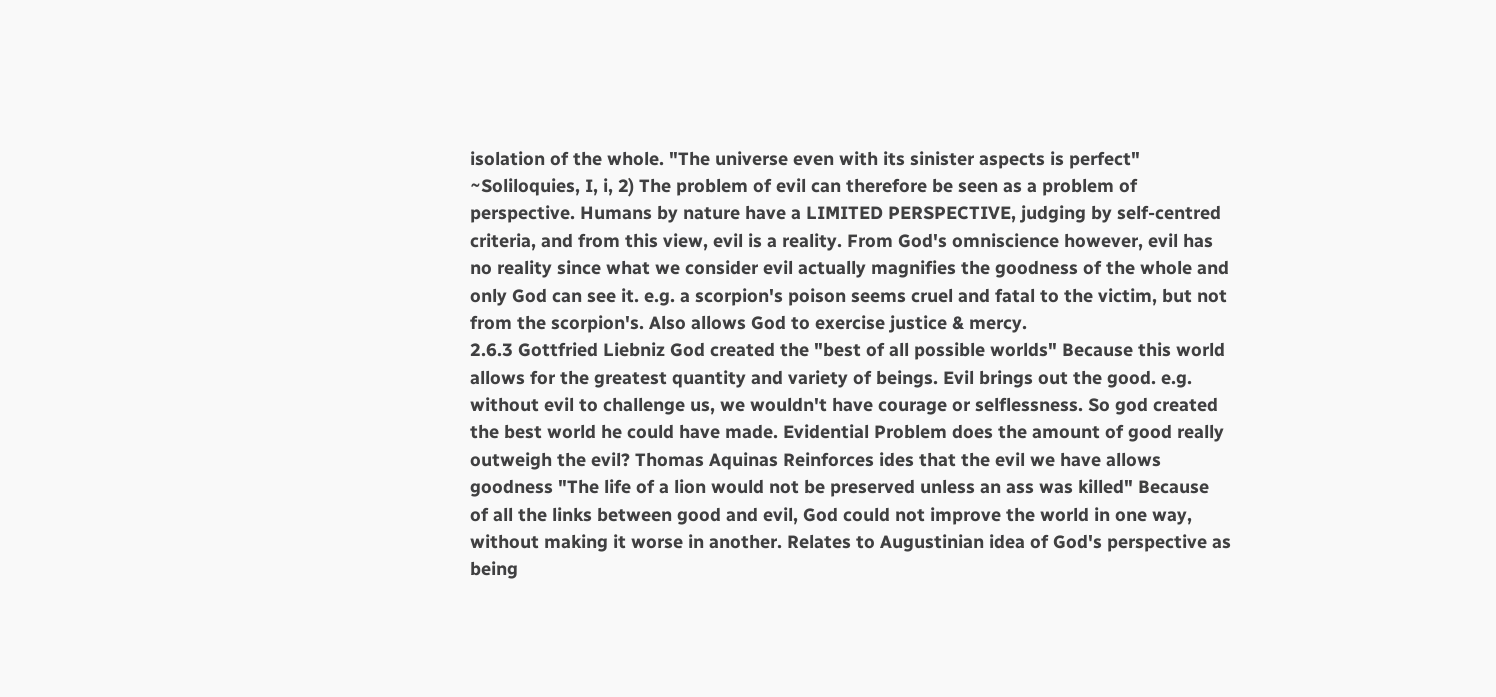isolation of the whole. "The universe even with its sinister aspects is perfect" ~Soliloquies, I, i, 2) The problem of evil can therefore be seen as a problem of perspective. Humans by nature have a LIMITED PERSPECTIVE, judging by self-centred criteria, and from this view, evil is a reality. From God's omniscience however, evil has no reality since what we consider evil actually magnifies the goodness of the whole and only God can see it. e.g. a scorpion's poison seems cruel and fatal to the victim, but not from the scorpion's. Also allows God to exercise justice & mercy.
2.6.3 Gottfried Liebniz God created the "best of all possible worlds" Because this world allows for the greatest quantity and variety of beings. Evil brings out the good. e.g. without evil to challenge us, we wouldn't have courage or selflessness. So god created the best world he could have made. Evidential Problem does the amount of good really outweigh the evil? Thomas Aquinas Reinforces ides that the evil we have allows goodness "The life of a lion would not be preserved unless an ass was killed" Because of all the links between good and evil, God could not improve the world in one way, without making it worse in another. Relates to Augustinian idea of God's perspective as being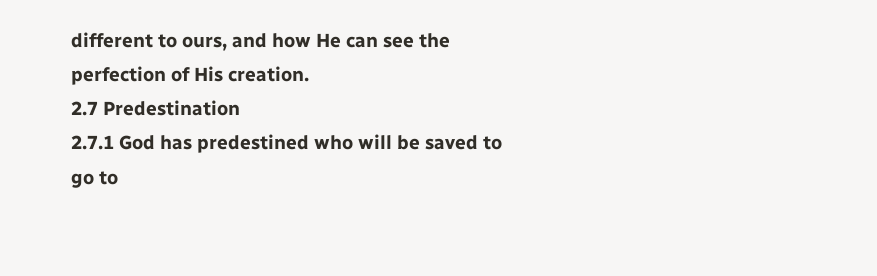different to ours, and how He can see the perfection of His creation.
2.7 Predestination
2.7.1 God has predestined who will be saved to go to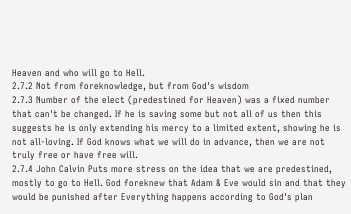Heaven and who will go to Hell.
2.7.2 Not from foreknowledge, but from God's wisdom
2.7.3 Number of the elect (predestined for Heaven) was a fixed number that can't be changed. If he is saving some but not all of us then this suggests he is only extending his mercy to a limited extent, showing he is not all-loving. If God knows what we will do in advance, then we are not truly free or have free will.
2.7.4 John Calvin Puts more stress on the idea that we are predestined, mostly to go to Hell. God foreknew that Adam & Eve would sin and that they would be punished after Everything happens according to God's plan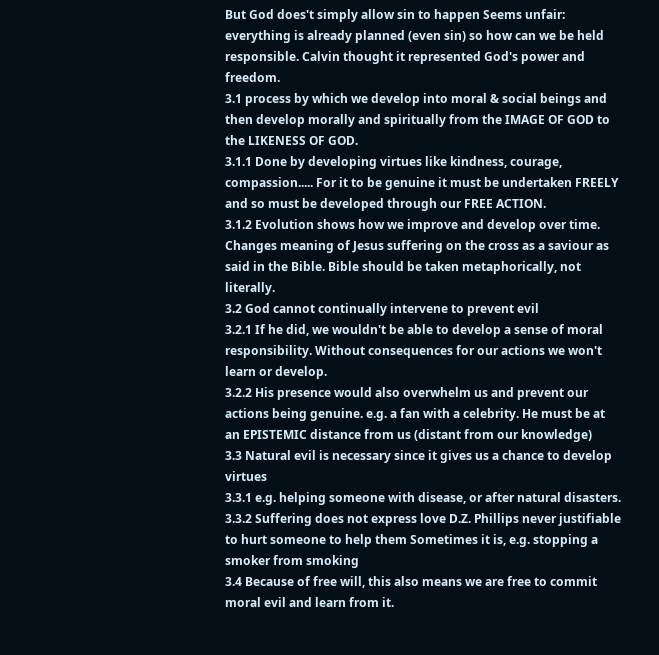But God does't simply allow sin to happen Seems unfair: everything is already planned (even sin) so how can we be held responsible. Calvin thought it represented God's power and freedom.
3.1 process by which we develop into moral & social beings and then develop morally and spiritually from the IMAGE OF GOD to the LIKENESS OF GOD.
3.1.1 Done by developing virtues like kindness, courage, compassion..... For it to be genuine it must be undertaken FREELY and so must be developed through our FREE ACTION.
3.1.2 Evolution shows how we improve and develop over time. Changes meaning of Jesus suffering on the cross as a saviour as said in the Bible. Bible should be taken metaphorically, not literally.
3.2 God cannot continually intervene to prevent evil
3.2.1 If he did, we wouldn't be able to develop a sense of moral responsibility. Without consequences for our actions we won't learn or develop.
3.2.2 His presence would also overwhelm us and prevent our actions being genuine. e.g. a fan with a celebrity. He must be at an EPISTEMIC distance from us (distant from our knowledge)
3.3 Natural evil is necessary since it gives us a chance to develop virtues
3.3.1 e.g. helping someone with disease, or after natural disasters.
3.3.2 Suffering does not express love D.Z. Phillips never justifiable to hurt someone to help them Sometimes it is, e.g. stopping a smoker from smoking
3.4 Because of free will, this also means we are free to commit moral evil and learn from it.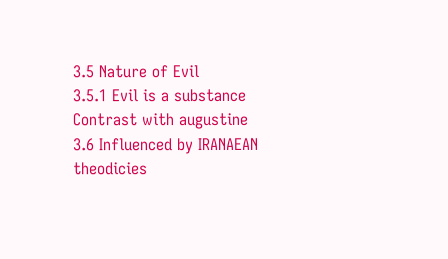3.5 Nature of Evil
3.5.1 Evil is a substance Contrast with augustine
3.6 Influenced by IRANAEAN theodicies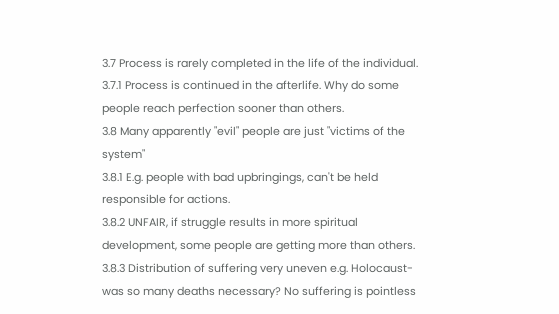3.7 Process is rarely completed in the life of the individual.
3.7.1 Process is continued in the afterlife. Why do some people reach perfection sooner than others.
3.8 Many apparently "evil" people are just "victims of the system"
3.8.1 E.g. people with bad upbringings, can't be held responsible for actions.
3.8.2 UNFAIR, if struggle results in more spiritual development, some people are getting more than others.
3.8.3 Distribution of suffering very uneven e.g. Holocaust- was so many deaths necessary? No suffering is pointless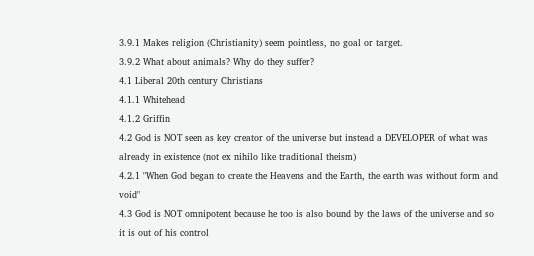3.9.1 Makes religion (Christianity) seem pointless, no goal or target.
3.9.2 What about animals? Why do they suffer?
4.1 Liberal 20th century Christians
4.1.1 Whitehead
4.1.2 Griffin
4.2 God is NOT seen as key creator of the universe but instead a DEVELOPER of what was already in existence (not ex nihilo like traditional theism)
4.2.1 "When God began to create the Heavens and the Earth, the earth was without form and void"
4.3 God is NOT omnipotent because he too is also bound by the laws of the universe and so it is out of his control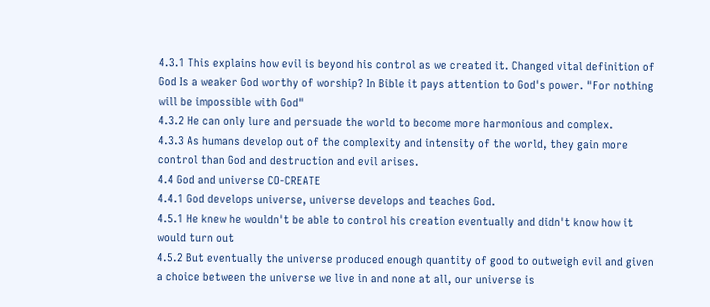4.3.1 This explains how evil is beyond his control as we created it. Changed vital definition of God Is a weaker God worthy of worship? In Bible it pays attention to God's power. "For nothing will be impossible with God"
4.3.2 He can only lure and persuade the world to become more harmonious and complex.
4.3.3 As humans develop out of the complexity and intensity of the world, they gain more control than God and destruction and evil arises.
4.4 God and universe CO-CREATE
4.4.1 God develops universe, universe develops and teaches God.
4.5.1 He knew he wouldn't be able to control his creation eventually and didn't know how it would turn out
4.5.2 But eventually the universe produced enough quantity of good to outweigh evil and given a choice between the universe we live in and none at all, our universe is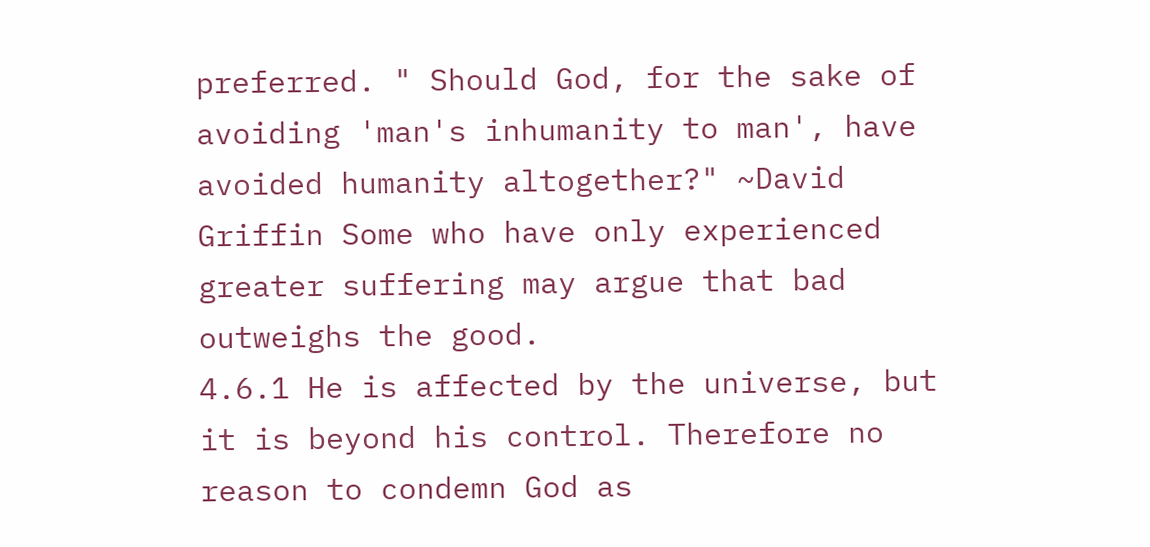preferred. " Should God, for the sake of avoiding 'man's inhumanity to man', have avoided humanity altogether?" ~David Griffin Some who have only experienced greater suffering may argue that bad outweighs the good.
4.6.1 He is affected by the universe, but it is beyond his control. Therefore no reason to condemn God as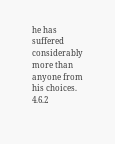he has suffered considerably more than anyone from his choices.
4.6.2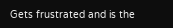Gets frustrated and is the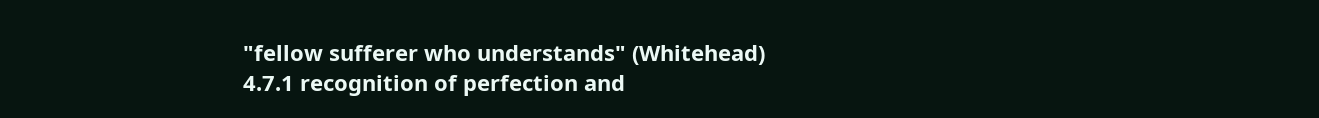"fellow sufferer who understands" (Whitehead)
4.7.1 recognition of perfection and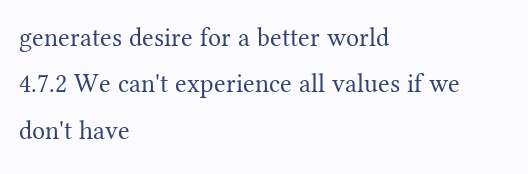generates desire for a better world
4.7.2 We can't experience all values if we don't have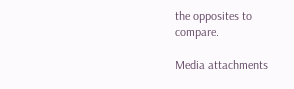the opposites to compare.

Media attachments